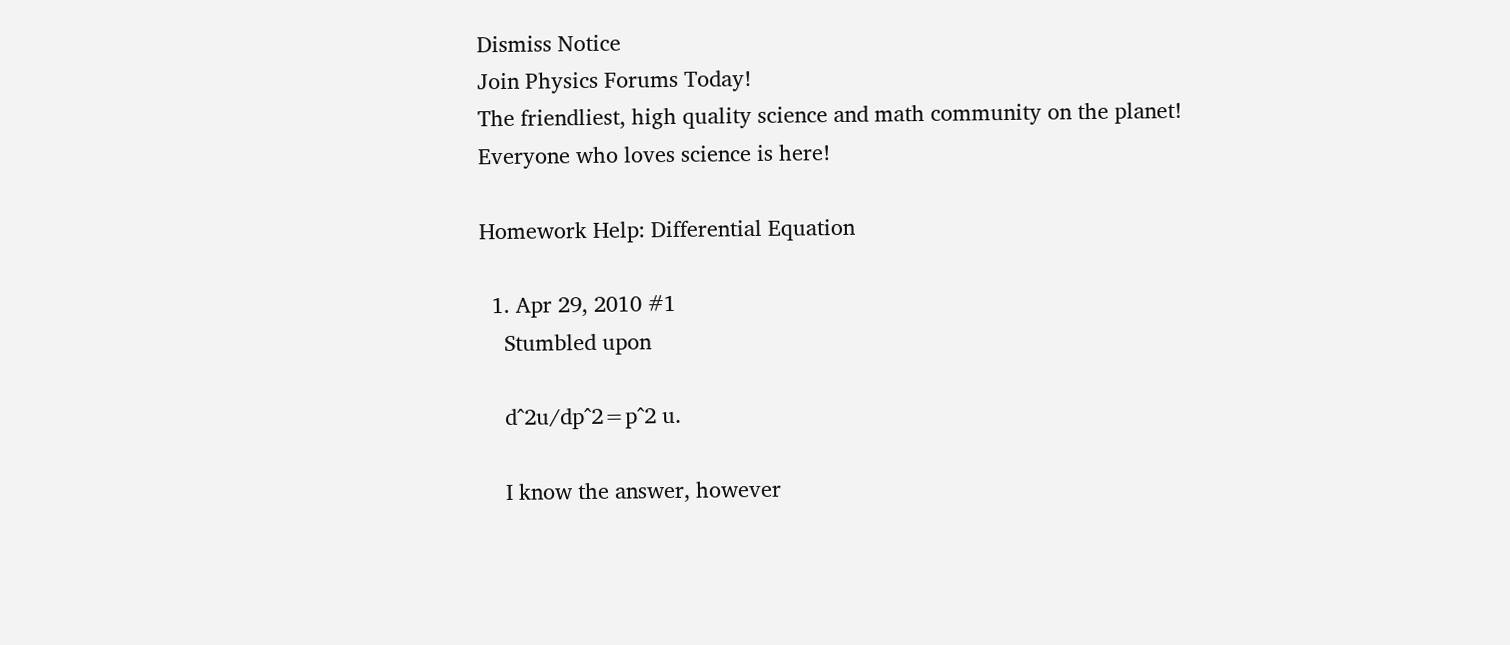Dismiss Notice
Join Physics Forums Today!
The friendliest, high quality science and math community on the planet! Everyone who loves science is here!

Homework Help: Differential Equation

  1. Apr 29, 2010 #1
    Stumbled upon

    d^2u/dp^2=p^2 u.

    I know the answer, however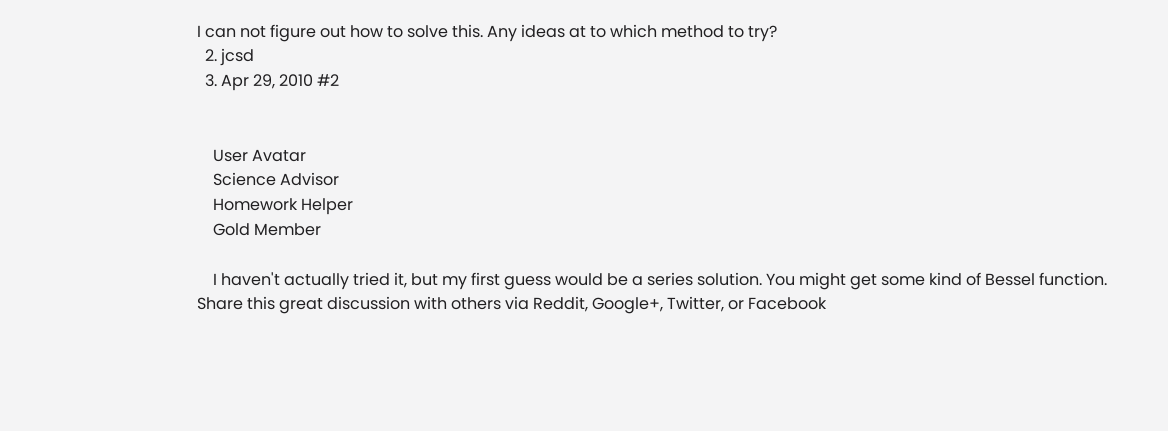I can not figure out how to solve this. Any ideas at to which method to try?
  2. jcsd
  3. Apr 29, 2010 #2


    User Avatar
    Science Advisor
    Homework Helper
    Gold Member

    I haven't actually tried it, but my first guess would be a series solution. You might get some kind of Bessel function.
Share this great discussion with others via Reddit, Google+, Twitter, or Facebook